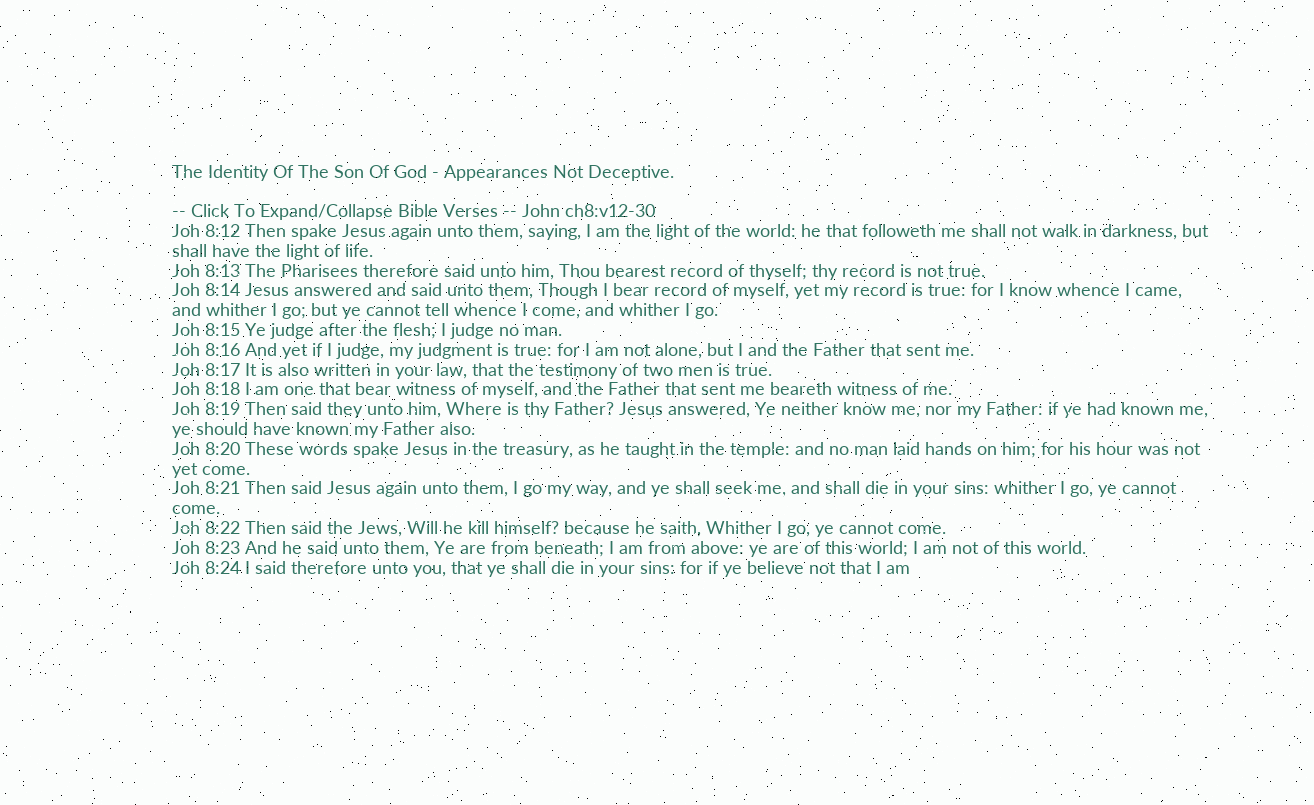The Identity Of The Son Of God - Appearances Not Deceptive.

-- Click To Expand/Collapse Bible Verses -- John ch8:v12-30
Joh 8:12 Then spake Jesus again unto them, saying, I am the light of the world: he that followeth me shall not walk in darkness, but shall have the light of life.
Joh 8:13 The Pharisees therefore said unto him, Thou bearest record of thyself; thy record is not true.
Joh 8:14 Jesus answered and said unto them, Though I bear record of myself, yet my record is true: for I know whence I came, and whither I go; but ye cannot tell whence I come, and whither I go.
Joh 8:15 Ye judge after the flesh; I judge no man.
Joh 8:16 And yet if I judge, my judgment is true: for I am not alone, but I and the Father that sent me.
Joh 8:17 It is also written in your law, that the testimony of two men is true.
Joh 8:18 I am one that bear witness of myself, and the Father that sent me beareth witness of me.
Joh 8:19 Then said they unto him, Where is thy Father? Jesus answered, Ye neither know me, nor my Father: if ye had known me, ye should have known my Father also.
Joh 8:20 These words spake Jesus in the treasury, as he taught in the temple: and no man laid hands on him; for his hour was not yet come.
Joh 8:21 Then said Jesus again unto them, I go my way, and ye shall seek me, and shall die in your sins: whither I go, ye cannot come.
Joh 8:22 Then said the Jews, Will he kill himself? because he saith, Whither I go, ye cannot come.
Joh 8:23 And he said unto them, Ye are from beneath; I am from above: ye are of this world; I am not of this world.
Joh 8:24 I said therefore unto you, that ye shall die in your sins: for if ye believe not that I am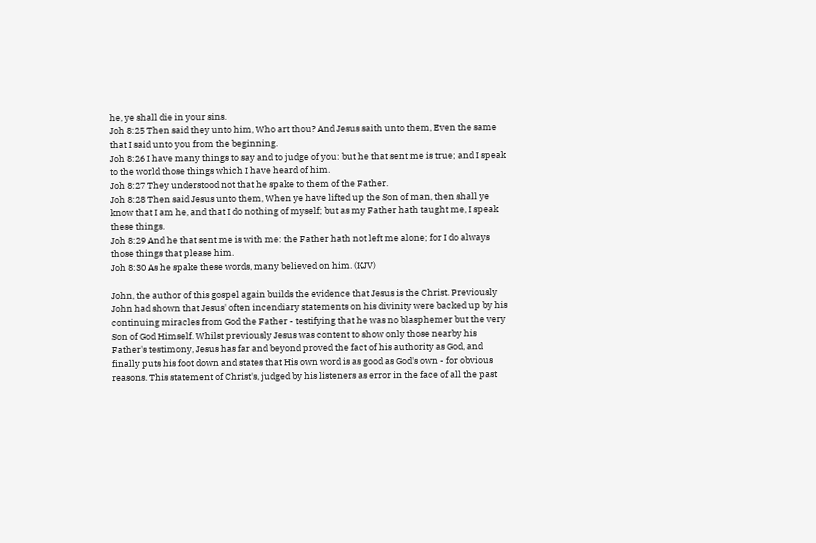he, ye shall die in your sins.
Joh 8:25 Then said they unto him, Who art thou? And Jesus saith unto them, Even the same that I said unto you from the beginning.
Joh 8:26 I have many things to say and to judge of you: but he that sent me is true; and I speak to the world those things which I have heard of him.
Joh 8:27 They understood not that he spake to them of the Father.
Joh 8:28 Then said Jesus unto them, When ye have lifted up the Son of man, then shall ye know that I am he, and that I do nothing of myself; but as my Father hath taught me, I speak these things.
Joh 8:29 And he that sent me is with me: the Father hath not left me alone; for I do always those things that please him.
Joh 8:30 As he spake these words, many believed on him. (KJV)

John, the author of this gospel again builds the evidence that Jesus is the Christ. Previously John had shown that Jesus' often incendiary statements on his divinity were backed up by his continuing miracles from God the Father - testifying that he was no blasphemer but the very Son of God Himself. Whilst previously Jesus was content to show only those nearby his Father's testimony, Jesus has far and beyond proved the fact of his authority as God, and finally puts his foot down and states that His own word is as good as God's own - for obvious reasons. This statement of Christ's, judged by his listeners as error in the face of all the past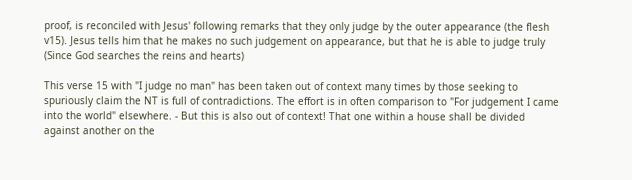proof, is reconciled with Jesus' following remarks that they only judge by the outer appearance (the flesh v15). Jesus tells him that he makes no such judgement on appearance, but that he is able to judge truly (Since God searches the reins and hearts)

This verse 15 with "I judge no man" has been taken out of context many times by those seeking to spuriously claim the NT is full of contradictions. The effort is in often comparison to "For judgement I came into the world" elsewhere. - But this is also out of context! That one within a house shall be divided against another on the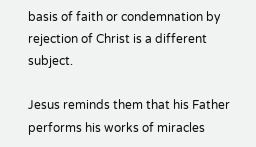basis of faith or condemnation by rejection of Christ is a different subject.

Jesus reminds them that his Father performs his works of miracles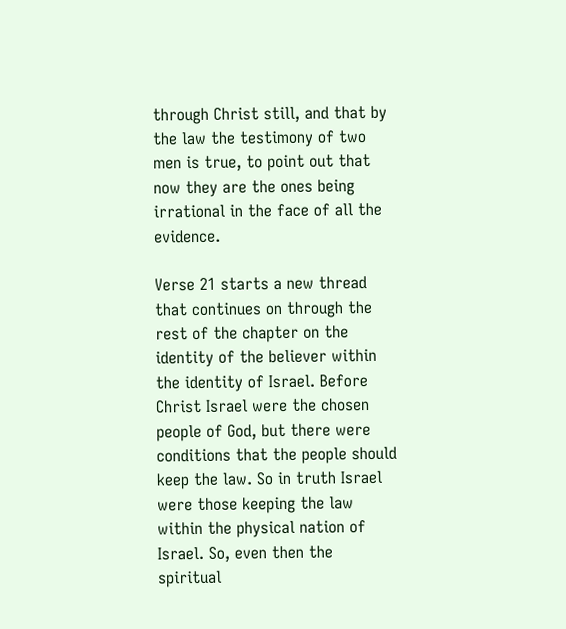through Christ still, and that by the law the testimony of two men is true, to point out that now they are the ones being irrational in the face of all the evidence.

Verse 21 starts a new thread that continues on through the rest of the chapter on the identity of the believer within the identity of Israel. Before Christ Israel were the chosen people of God, but there were conditions that the people should keep the law. So in truth Israel were those keeping the law within the physical nation of Israel. So, even then the spiritual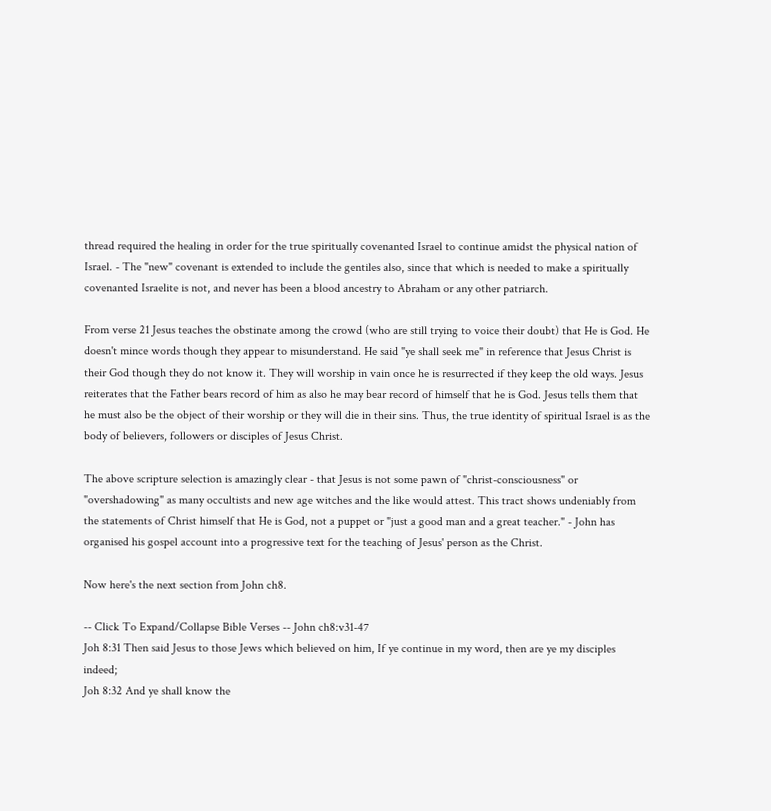thread required the healing in order for the true spiritually covenanted Israel to continue amidst the physical nation of Israel. - The "new" covenant is extended to include the gentiles also, since that which is needed to make a spiritually covenanted Israelite is not, and never has been a blood ancestry to Abraham or any other patriarch.

From verse 21 Jesus teaches the obstinate among the crowd (who are still trying to voice their doubt) that He is God. He doesn't mince words though they appear to misunderstand. He said "ye shall seek me" in reference that Jesus Christ is their God though they do not know it. They will worship in vain once he is resurrected if they keep the old ways. Jesus reiterates that the Father bears record of him as also he may bear record of himself that he is God. Jesus tells them that he must also be the object of their worship or they will die in their sins. Thus, the true identity of spiritual Israel is as the body of believers, followers or disciples of Jesus Christ.

The above scripture selection is amazingly clear - that Jesus is not some pawn of "christ-consciousness" or "overshadowing" as many occultists and new age witches and the like would attest. This tract shows undeniably from the statements of Christ himself that He is God, not a puppet or "just a good man and a great teacher." - John has organised his gospel account into a progressive text for the teaching of Jesus' person as the Christ.

Now here's the next section from John ch8.

-- Click To Expand/Collapse Bible Verses -- John ch8:v31-47
Joh 8:31 Then said Jesus to those Jews which believed on him, If ye continue in my word, then are ye my disciples indeed;
Joh 8:32 And ye shall know the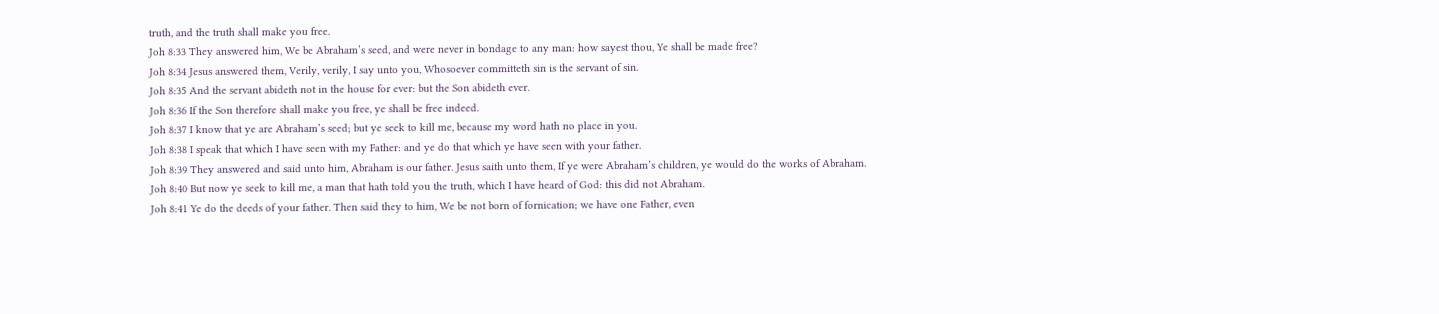truth, and the truth shall make you free.
Joh 8:33 They answered him, We be Abraham’s seed, and were never in bondage to any man: how sayest thou, Ye shall be made free?
Joh 8:34 Jesus answered them, Verily, verily, I say unto you, Whosoever committeth sin is the servant of sin.
Joh 8:35 And the servant abideth not in the house for ever: but the Son abideth ever.
Joh 8:36 If the Son therefore shall make you free, ye shall be free indeed.
Joh 8:37 I know that ye are Abraham’s seed; but ye seek to kill me, because my word hath no place in you.
Joh 8:38 I speak that which I have seen with my Father: and ye do that which ye have seen with your father.
Joh 8:39 They answered and said unto him, Abraham is our father. Jesus saith unto them, If ye were Abraham’s children, ye would do the works of Abraham.
Joh 8:40 But now ye seek to kill me, a man that hath told you the truth, which I have heard of God: this did not Abraham.
Joh 8:41 Ye do the deeds of your father. Then said they to him, We be not born of fornication; we have one Father, even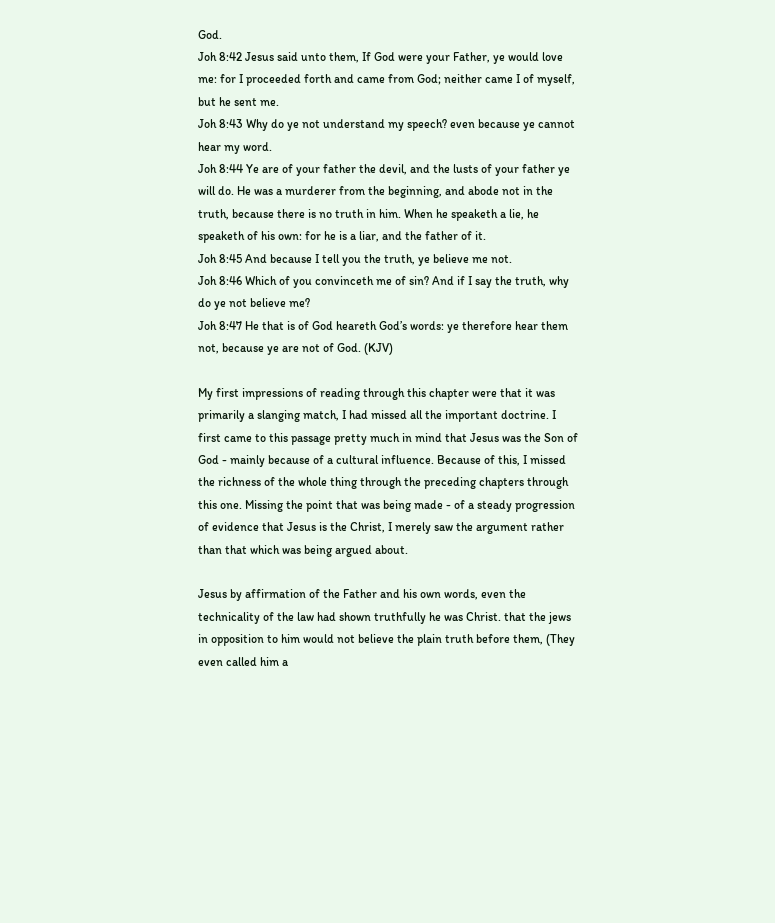God.
Joh 8:42 Jesus said unto them, If God were your Father, ye would love me: for I proceeded forth and came from God; neither came I of myself, but he sent me.
Joh 8:43 Why do ye not understand my speech? even because ye cannot hear my word.
Joh 8:44 Ye are of your father the devil, and the lusts of your father ye will do. He was a murderer from the beginning, and abode not in the truth, because there is no truth in him. When he speaketh a lie, he speaketh of his own: for he is a liar, and the father of it.
Joh 8:45 And because I tell you the truth, ye believe me not.
Joh 8:46 Which of you convinceth me of sin? And if I say the truth, why do ye not believe me?
Joh 8:47 He that is of God heareth God’s words: ye therefore hear them not, because ye are not of God. (KJV)

My first impressions of reading through this chapter were that it was primarily a slanging match, I had missed all the important doctrine. I first came to this passage pretty much in mind that Jesus was the Son of God - mainly because of a cultural influence. Because of this, I missed the richness of the whole thing through the preceding chapters through this one. Missing the point that was being made - of a steady progression of evidence that Jesus is the Christ, I merely saw the argument rather than that which was being argued about.

Jesus by affirmation of the Father and his own words, even the technicality of the law had shown truthfully he was Christ. that the jews in opposition to him would not believe the plain truth before them, (They even called him a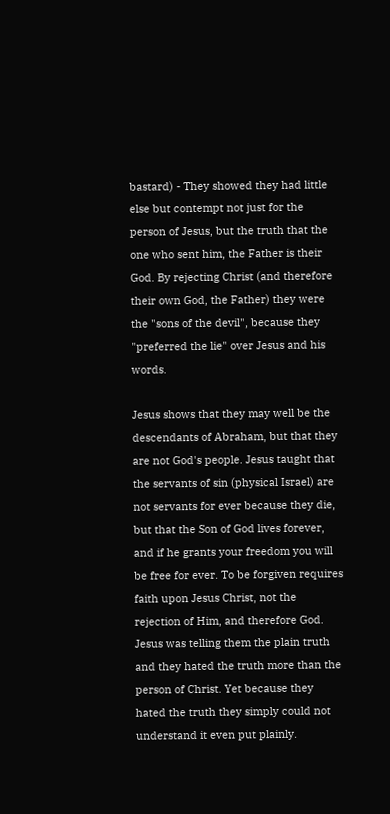bastard) - They showed they had little else but contempt not just for the person of Jesus, but the truth that the one who sent him, the Father is their God. By rejecting Christ (and therefore their own God, the Father) they were the "sons of the devil", because they "preferred the lie" over Jesus and his words.

Jesus shows that they may well be the descendants of Abraham, but that they are not God's people. Jesus taught that the servants of sin (physical Israel) are not servants for ever because they die, but that the Son of God lives forever, and if he grants your freedom you will be free for ever. To be forgiven requires faith upon Jesus Christ, not the rejection of Him, and therefore God. Jesus was telling them the plain truth and they hated the truth more than the person of Christ. Yet because they hated the truth they simply could not understand it even put plainly.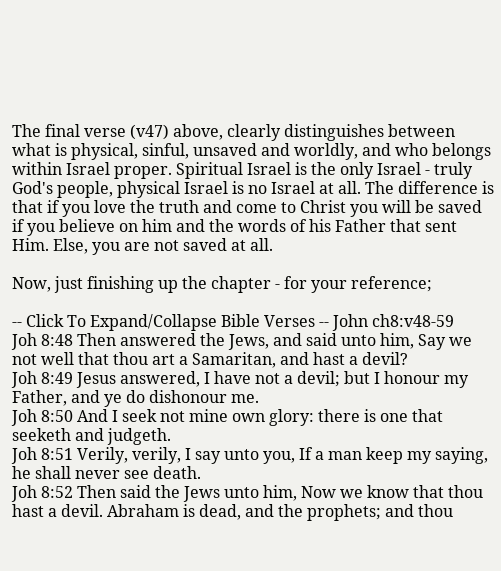The final verse (v47) above, clearly distinguishes between what is physical, sinful, unsaved and worldly, and who belongs within Israel proper. Spiritual Israel is the only Israel - truly God's people, physical Israel is no Israel at all. The difference is that if you love the truth and come to Christ you will be saved if you believe on him and the words of his Father that sent Him. Else, you are not saved at all.

Now, just finishing up the chapter - for your reference;

-- Click To Expand/Collapse Bible Verses -- John ch8:v48-59
Joh 8:48 Then answered the Jews, and said unto him, Say we not well that thou art a Samaritan, and hast a devil?
Joh 8:49 Jesus answered, I have not a devil; but I honour my Father, and ye do dishonour me.
Joh 8:50 And I seek not mine own glory: there is one that seeketh and judgeth.
Joh 8:51 Verily, verily, I say unto you, If a man keep my saying, he shall never see death.
Joh 8:52 Then said the Jews unto him, Now we know that thou hast a devil. Abraham is dead, and the prophets; and thou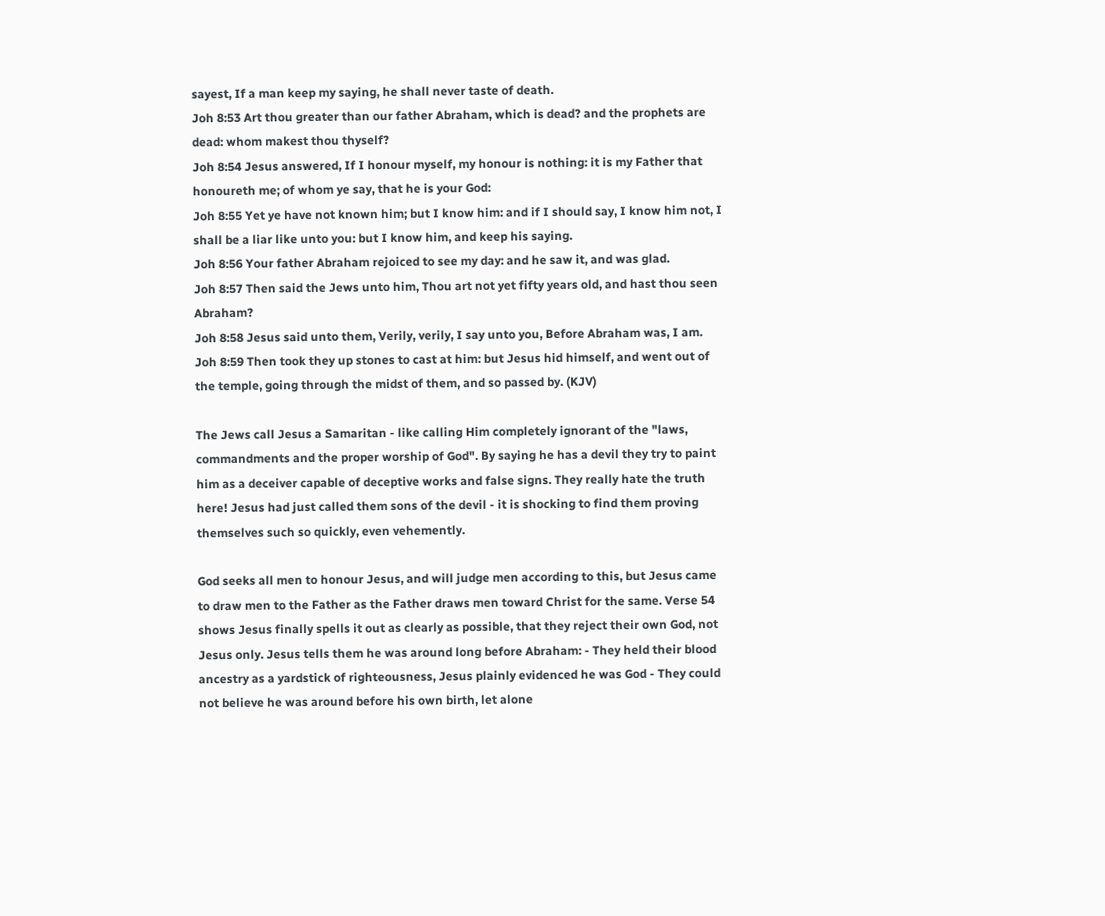sayest, If a man keep my saying, he shall never taste of death.
Joh 8:53 Art thou greater than our father Abraham, which is dead? and the prophets are dead: whom makest thou thyself?
Joh 8:54 Jesus answered, If I honour myself, my honour is nothing: it is my Father that honoureth me; of whom ye say, that he is your God:
Joh 8:55 Yet ye have not known him; but I know him: and if I should say, I know him not, I shall be a liar like unto you: but I know him, and keep his saying.
Joh 8:56 Your father Abraham rejoiced to see my day: and he saw it, and was glad.
Joh 8:57 Then said the Jews unto him, Thou art not yet fifty years old, and hast thou seen Abraham?
Joh 8:58 Jesus said unto them, Verily, verily, I say unto you, Before Abraham was, I am.
Joh 8:59 Then took they up stones to cast at him: but Jesus hid himself, and went out of the temple, going through the midst of them, and so passed by. (KJV)

The Jews call Jesus a Samaritan - like calling Him completely ignorant of the "laws, commandments and the proper worship of God". By saying he has a devil they try to paint him as a deceiver capable of deceptive works and false signs. They really hate the truth here! Jesus had just called them sons of the devil - it is shocking to find them proving themselves such so quickly, even vehemently.

God seeks all men to honour Jesus, and will judge men according to this, but Jesus came to draw men to the Father as the Father draws men toward Christ for the same. Verse 54 shows Jesus finally spells it out as clearly as possible, that they reject their own God, not Jesus only. Jesus tells them he was around long before Abraham: - They held their blood ancestry as a yardstick of righteousness, Jesus plainly evidenced he was God - They could not believe he was around before his own birth, let alone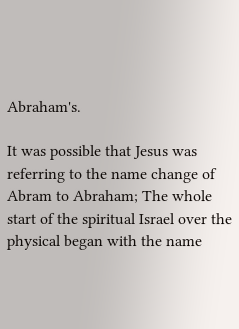Abraham's.

It was possible that Jesus was referring to the name change of Abram to Abraham; The whole start of the spiritual Israel over the physical began with the name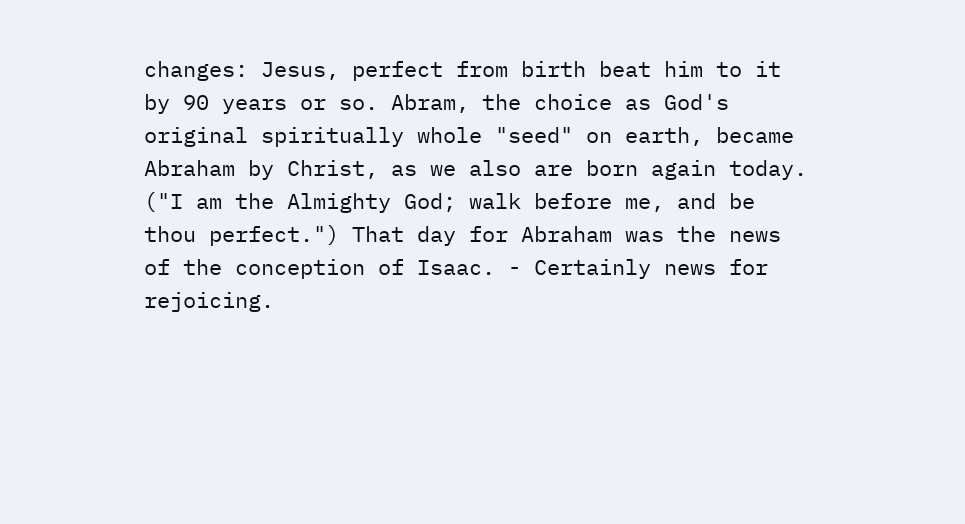changes: Jesus, perfect from birth beat him to it by 90 years or so. Abram, the choice as God's original spiritually whole "seed" on earth, became Abraham by Christ, as we also are born again today. ("I am the Almighty God; walk before me, and be thou perfect.") That day for Abraham was the news of the conception of Isaac. - Certainly news for rejoicing.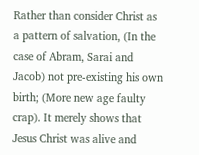Rather than consider Christ as a pattern of salvation, (In the case of Abram, Sarai and Jacob) not pre-existing his own birth; (More new age faulty crap). It merely shows that Jesus Christ was alive and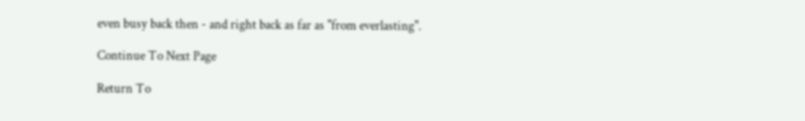even busy back then - and right back as far as "from everlasting".

Continue To Next Page

Return To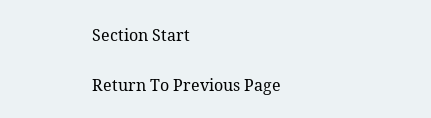Section Start

Return To Previous Page